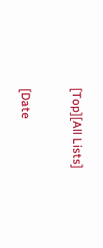[Top][All Lists]

[Date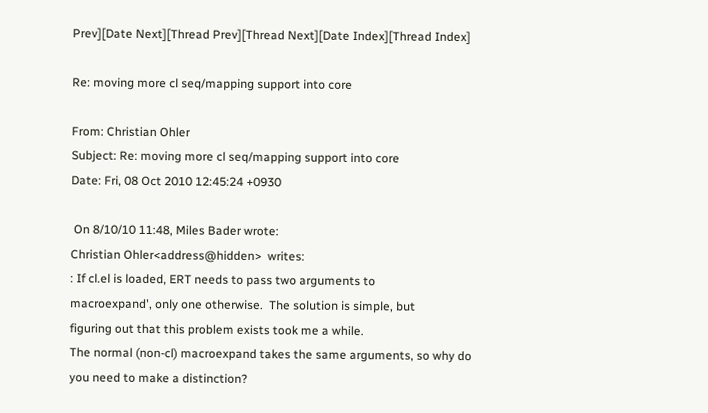Prev][Date Next][Thread Prev][Thread Next][Date Index][Thread Index]

Re: moving more cl seq/mapping support into core

From: Christian Ohler
Subject: Re: moving more cl seq/mapping support into core
Date: Fri, 08 Oct 2010 12:45:24 +0930

 On 8/10/10 11:48, Miles Bader wrote:
Christian Ohler<address@hidden>  writes:
: If cl.el is loaded, ERT needs to pass two arguments to
macroexpand', only one otherwise.  The solution is simple, but
figuring out that this problem exists took me a while.
The normal (non-cl) macroexpand takes the same arguments, so why do
you need to make a distinction?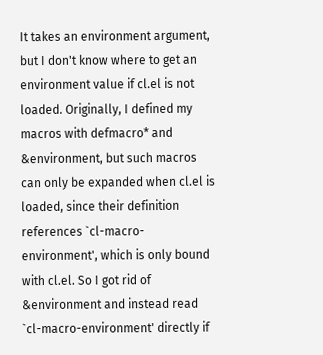It takes an environment argument, but I don't know where to get an environment value if cl.el is not loaded. Originally, I defined my macros with defmacro* and &environment, but such macros can only be expanded when cl.el is loaded, since their definition references `cl-macro-environment', which is only bound with cl.el. So I got rid of &environment and instead read `cl-macro-environment' directly if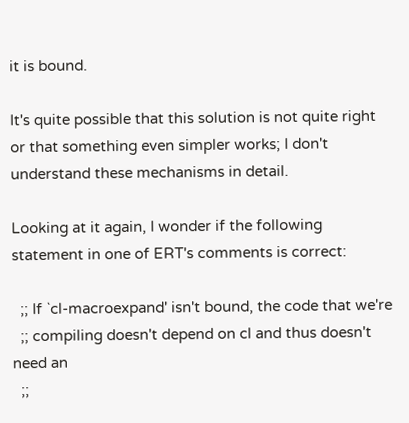it is bound.

It's quite possible that this solution is not quite right or that something even simpler works; I don't understand these mechanisms in detail.

Looking at it again, I wonder if the following statement in one of ERT's comments is correct:

  ;; If `cl-macroexpand' isn't bound, the code that we're
  ;; compiling doesn't depend on cl and thus doesn't need an
  ;;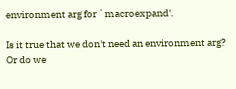environment arg for `macroexpand'.

Is it true that we don't need an environment arg? Or do we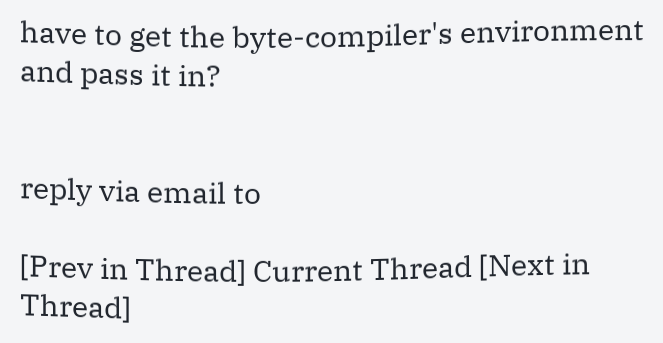have to get the byte-compiler's environment and pass it in?


reply via email to

[Prev in Thread] Current Thread [Next in Thread]